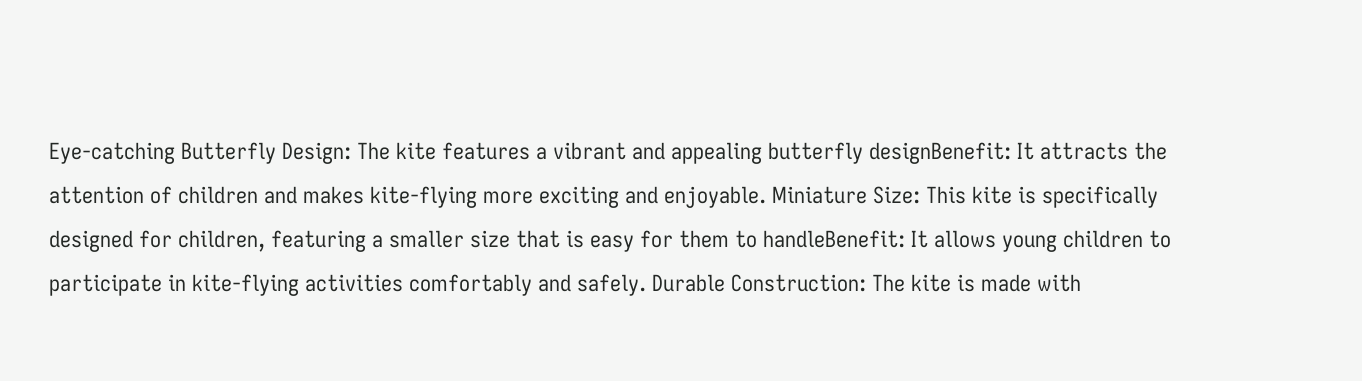Eye-catching Butterfly Design: The kite features a vibrant and appealing butterfly designBenefit: It attracts the attention of children and makes kite-flying more exciting and enjoyable. Miniature Size: This kite is specifically designed for children, featuring a smaller size that is easy for them to handleBenefit: It allows young children to participate in kite-flying activities comfortably and safely. Durable Construction: The kite is made with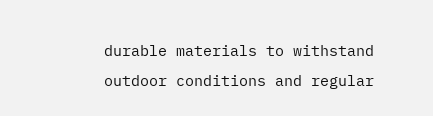durable materials to withstand outdoor conditions and regular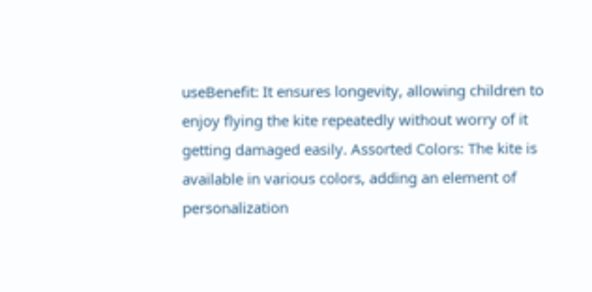useBenefit: It ensures longevity, allowing children to enjoy flying the kite repeatedly without worry of it getting damaged easily. Assorted Colors: The kite is available in various colors, adding an element of personalization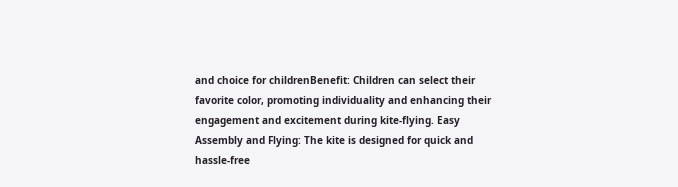and choice for childrenBenefit: Children can select their favorite color, promoting individuality and enhancing their engagement and excitement during kite-flying. Easy Assembly and Flying: The kite is designed for quick and hassle-free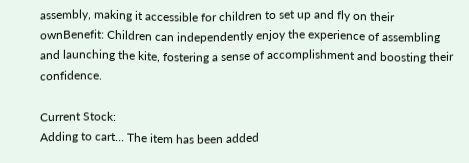assembly, making it accessible for children to set up and fly on their ownBenefit: Children can independently enjoy the experience of assembling and launching the kite, fostering a sense of accomplishment and boosting their confidence.

Current Stock:
Adding to cart… The item has been added